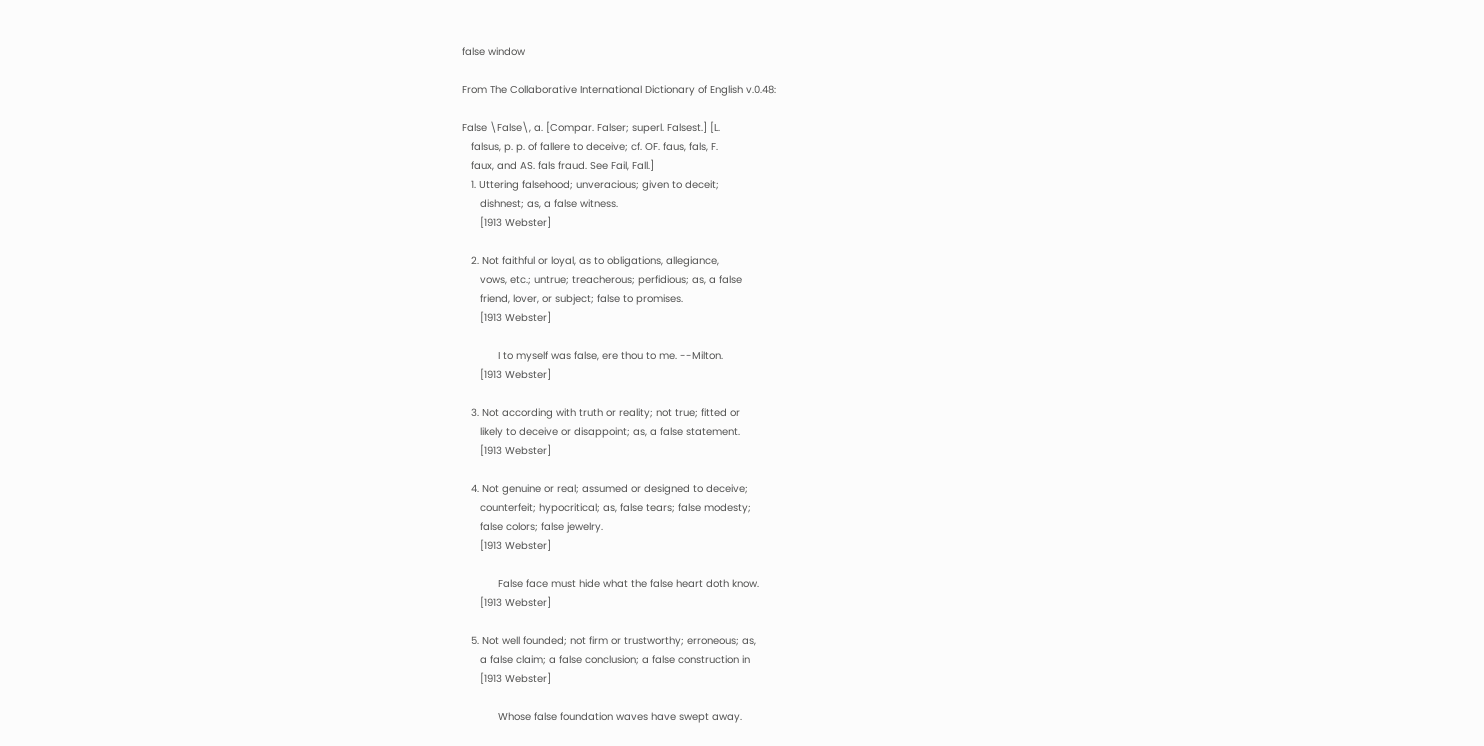false window

From The Collaborative International Dictionary of English v.0.48:

False \False\, a. [Compar. Falser; superl. Falsest.] [L.
   falsus, p. p. of fallere to deceive; cf. OF. faus, fals, F.
   faux, and AS. fals fraud. See Fail, Fall.]
   1. Uttering falsehood; unveracious; given to deceit;
      dishnest; as, a false witness.
      [1913 Webster]

   2. Not faithful or loyal, as to obligations, allegiance,
      vows, etc.; untrue; treacherous; perfidious; as, a false
      friend, lover, or subject; false to promises.
      [1913 Webster]

            I to myself was false, ere thou to me. --Milton.
      [1913 Webster]

   3. Not according with truth or reality; not true; fitted or
      likely to deceive or disappoint; as, a false statement.
      [1913 Webster]

   4. Not genuine or real; assumed or designed to deceive;
      counterfeit; hypocritical; as, false tears; false modesty;
      false colors; false jewelry.
      [1913 Webster]

            False face must hide what the false heart doth know.
      [1913 Webster]

   5. Not well founded; not firm or trustworthy; erroneous; as,
      a false claim; a false conclusion; a false construction in
      [1913 Webster]

            Whose false foundation waves have swept away.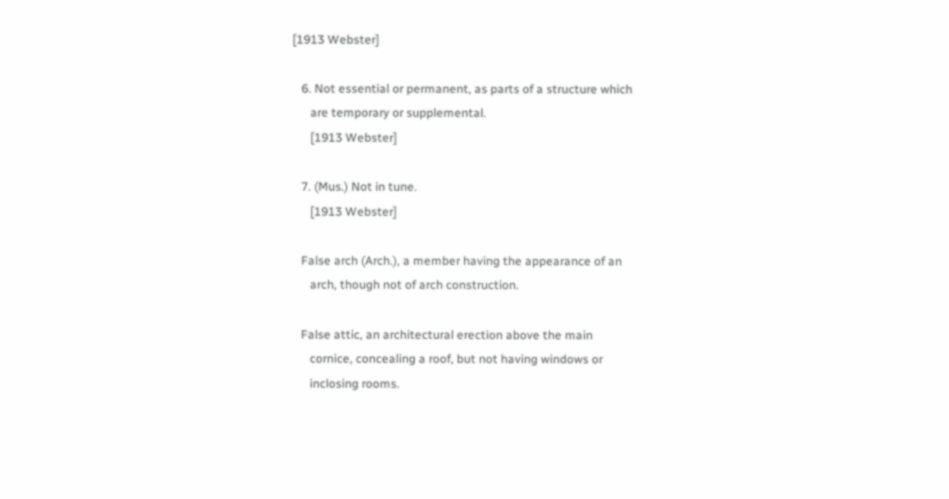[1913 Webster]

   6. Not essential or permanent, as parts of a structure which
      are temporary or supplemental.
      [1913 Webster]

   7. (Mus.) Not in tune.
      [1913 Webster]

   False arch (Arch.), a member having the appearance of an
      arch, though not of arch construction.

   False attic, an architectural erection above the main
      cornice, concealing a roof, but not having windows or
      inclosing rooms.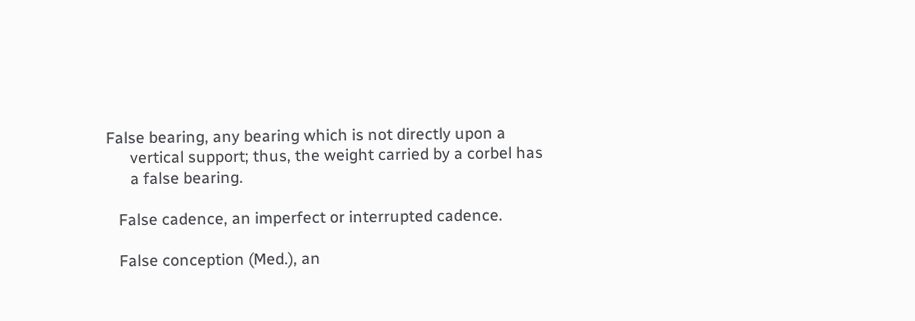False bearing, any bearing which is not directly upon a
      vertical support; thus, the weight carried by a corbel has
      a false bearing.

   False cadence, an imperfect or interrupted cadence.

   False conception (Med.), an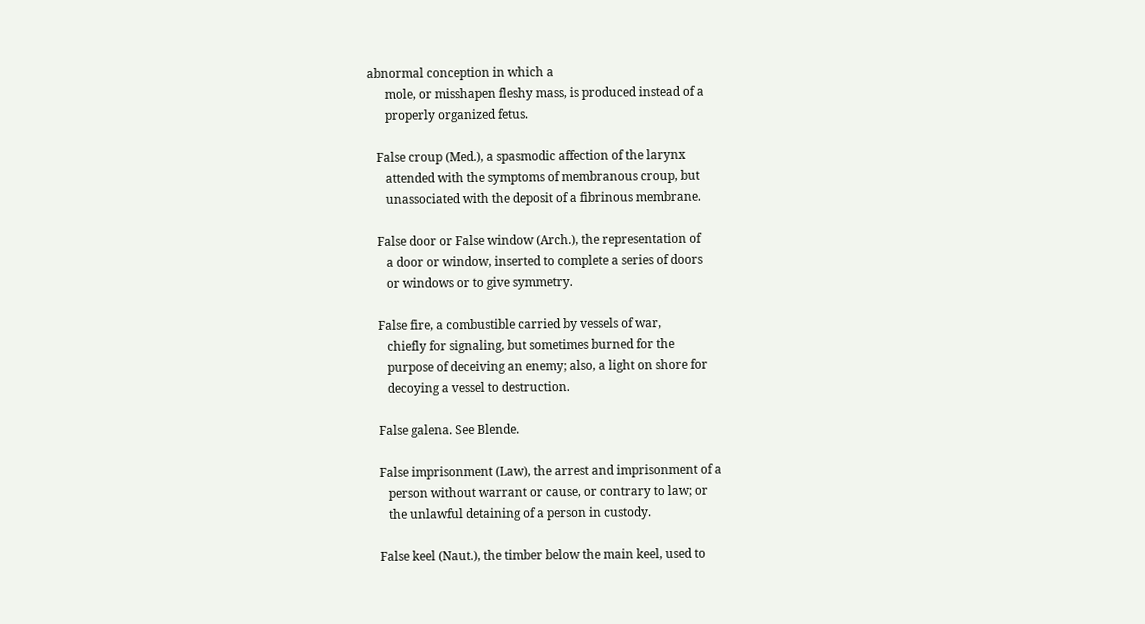abnormal conception in which a
      mole, or misshapen fleshy mass, is produced instead of a
      properly organized fetus.

   False croup (Med.), a spasmodic affection of the larynx
      attended with the symptoms of membranous croup, but
      unassociated with the deposit of a fibrinous membrane.

   False door or False window (Arch.), the representation of
      a door or window, inserted to complete a series of doors
      or windows or to give symmetry.

   False fire, a combustible carried by vessels of war,
      chiefly for signaling, but sometimes burned for the
      purpose of deceiving an enemy; also, a light on shore for
      decoying a vessel to destruction.

   False galena. See Blende.

   False imprisonment (Law), the arrest and imprisonment of a
      person without warrant or cause, or contrary to law; or
      the unlawful detaining of a person in custody.

   False keel (Naut.), the timber below the main keel, used to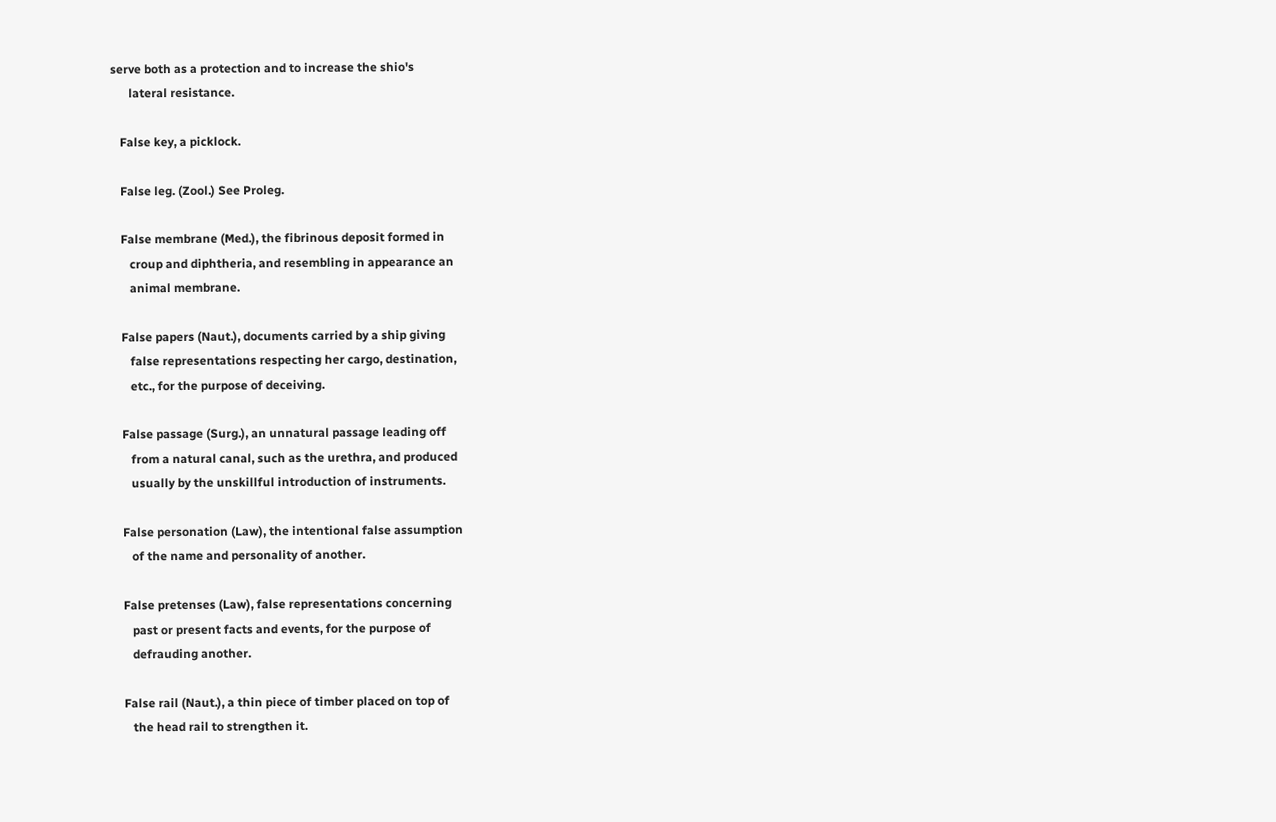serve both as a protection and to increase the shio's
      lateral resistance.

   False key, a picklock.

   False leg. (Zool.) See Proleg.

   False membrane (Med.), the fibrinous deposit formed in
      croup and diphtheria, and resembling in appearance an
      animal membrane.

   False papers (Naut.), documents carried by a ship giving
      false representations respecting her cargo, destination,
      etc., for the purpose of deceiving.

   False passage (Surg.), an unnatural passage leading off
      from a natural canal, such as the urethra, and produced
      usually by the unskillful introduction of instruments.

   False personation (Law), the intentional false assumption
      of the name and personality of another.

   False pretenses (Law), false representations concerning
      past or present facts and events, for the purpose of
      defrauding another.

   False rail (Naut.), a thin piece of timber placed on top of
      the head rail to strengthen it.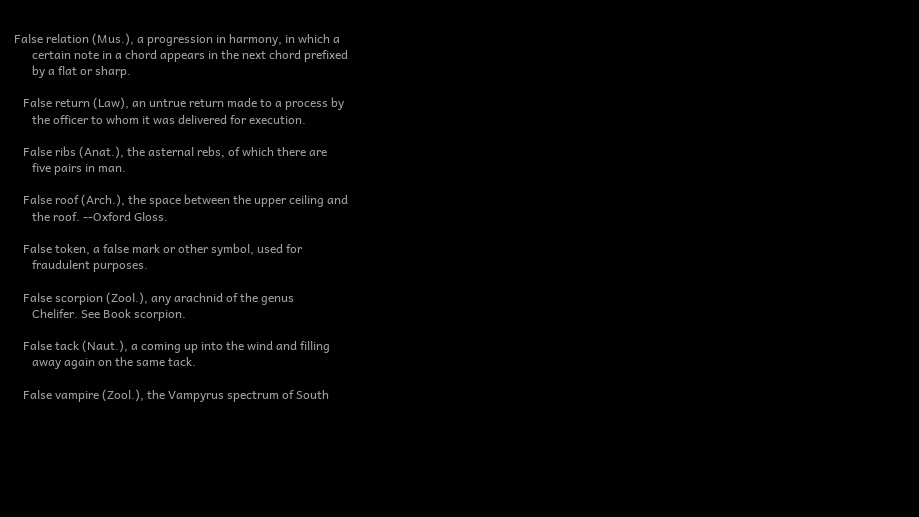False relation (Mus.), a progression in harmony, in which a
      certain note in a chord appears in the next chord prefixed
      by a flat or sharp.

   False return (Law), an untrue return made to a process by
      the officer to whom it was delivered for execution.

   False ribs (Anat.), the asternal rebs, of which there are
      five pairs in man.

   False roof (Arch.), the space between the upper ceiling and
      the roof. --Oxford Gloss.

   False token, a false mark or other symbol, used for
      fraudulent purposes.

   False scorpion (Zool.), any arachnid of the genus
      Chelifer. See Book scorpion.

   False tack (Naut.), a coming up into the wind and filling
      away again on the same tack.

   False vampire (Zool.), the Vampyrus spectrum of South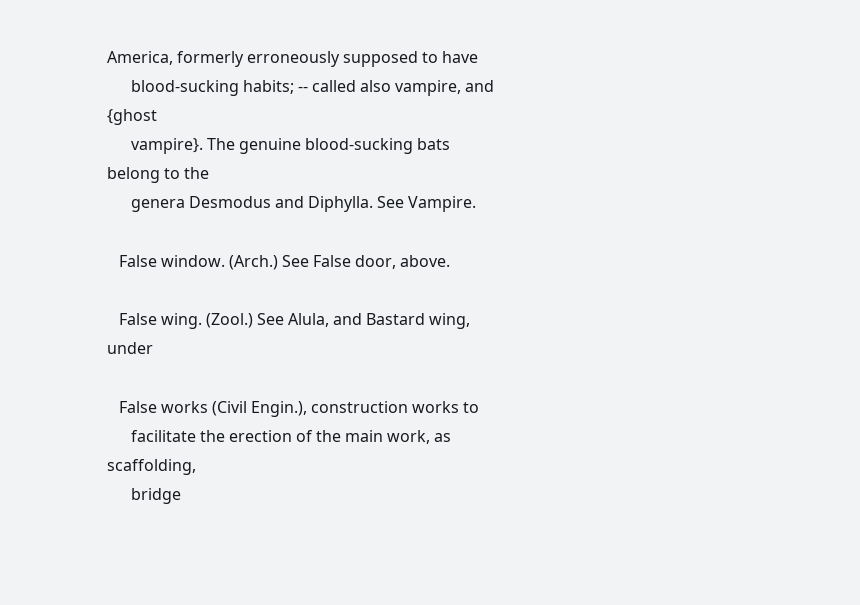America, formerly erroneously supposed to have
      blood-sucking habits; -- called also vampire, and {ghost
      vampire}. The genuine blood-sucking bats belong to the
      genera Desmodus and Diphylla. See Vampire.

   False window. (Arch.) See False door, above.

   False wing. (Zool.) See Alula, and Bastard wing, under

   False works (Civil Engin.), construction works to
      facilitate the erection of the main work, as scaffolding,
      bridge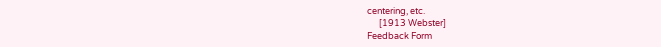centering, etc.
      [1913 Webster]
Feedback Form